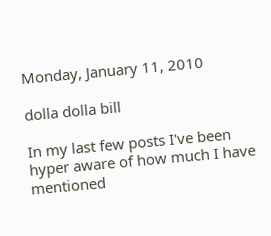Monday, January 11, 2010

dolla dolla bill

In my last few posts I've been hyper aware of how much I have mentioned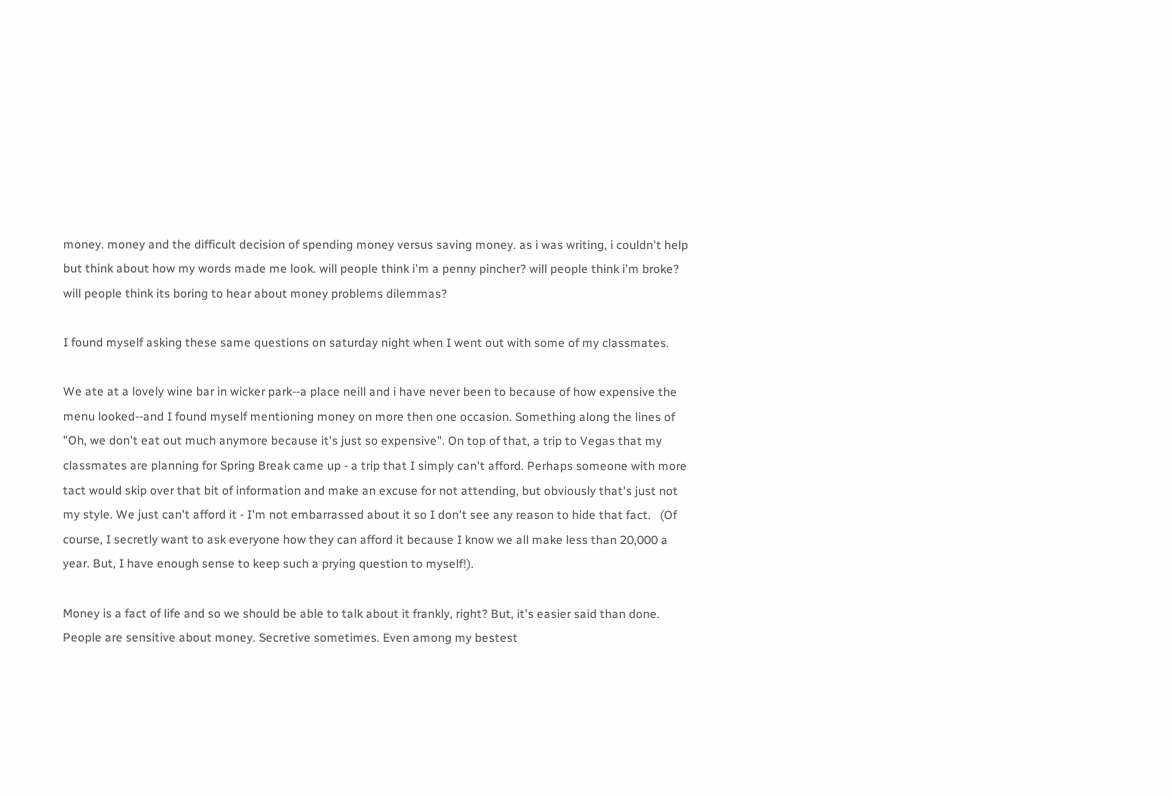money. money and the difficult decision of spending money versus saving money. as i was writing, i couldn't help but think about how my words made me look. will people think i'm a penny pincher? will people think i'm broke? will people think its boring to hear about money problems dilemmas?

I found myself asking these same questions on saturday night when I went out with some of my classmates.

We ate at a lovely wine bar in wicker park--a place neill and i have never been to because of how expensive the menu looked--and I found myself mentioning money on more then one occasion. Something along the lines of "Oh, we don't eat out much anymore because it's just so expensive". On top of that, a trip to Vegas that my classmates are planning for Spring Break came up - a trip that I simply can't afford. Perhaps someone with more tact would skip over that bit of information and make an excuse for not attending, but obviously that's just not my style. We just can't afford it - I'm not embarrassed about it so I don't see any reason to hide that fact.   (Of course, I secretly want to ask everyone how they can afford it because I know we all make less than 20,000 a year. But, I have enough sense to keep such a prying question to myself!).

Money is a fact of life and so we should be able to talk about it frankly, right? But, it's easier said than done. People are sensitive about money. Secretive sometimes. Even among my bestest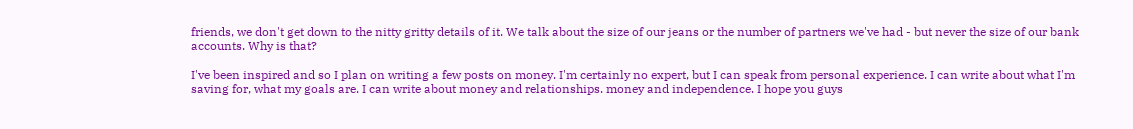friends, we don't get down to the nitty gritty details of it. We talk about the size of our jeans or the number of partners we've had - but never the size of our bank accounts. Why is that?

I've been inspired and so I plan on writing a few posts on money. I'm certainly no expert, but I can speak from personal experience. I can write about what I'm saving for, what my goals are. I can write about money and relationships. money and independence. I hope you guys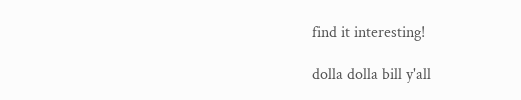find it interesting!

dolla dolla bill y'all